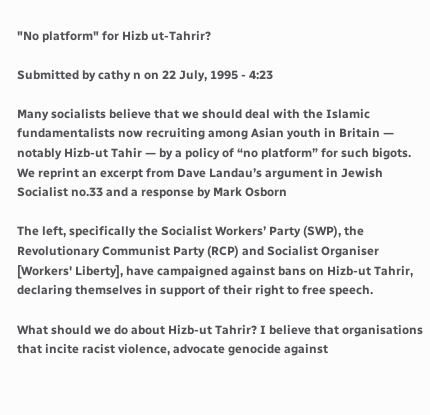"No platform" for Hizb ut-Tahrir?

Submitted by cathy n on 22 July, 1995 - 4:23

Many socialists believe that we should deal with the Islamic fundamentalists now recruiting among Asian youth in Britain — notably Hizb-ut Tahir — by a policy of “no platform” for such bigots. We reprint an excerpt from Dave Landau’s argument in Jewish Socialist no.33 and a response by Mark Osborn

The left, specifically the Socialist Workers’ Party (SWP), the Revolutionary Communist Party (RCP) and Socialist Organiser [Workers' Liberty], have campaigned against bans on Hizb-ut Tahrir, declaring themselves in support of their right to free speech.

What should we do about Hizb-ut Tahrir? I believe that organisations that incite racist violence, advocate genocide against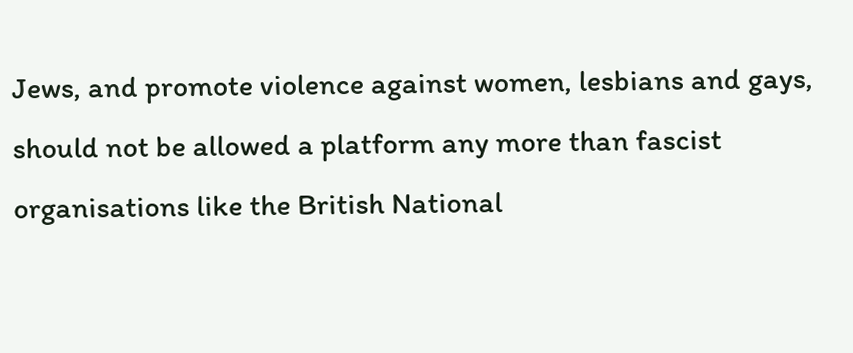Jews, and promote violence against women, lesbians and gays, should not be allowed a platform any more than fascist organisations like the British National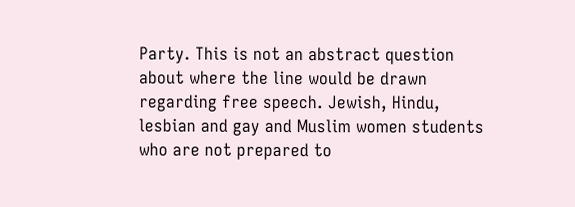Party. This is not an abstract question about where the line would be drawn regarding free speech. Jewish, Hindu, lesbian and gay and Muslim women students who are not prepared to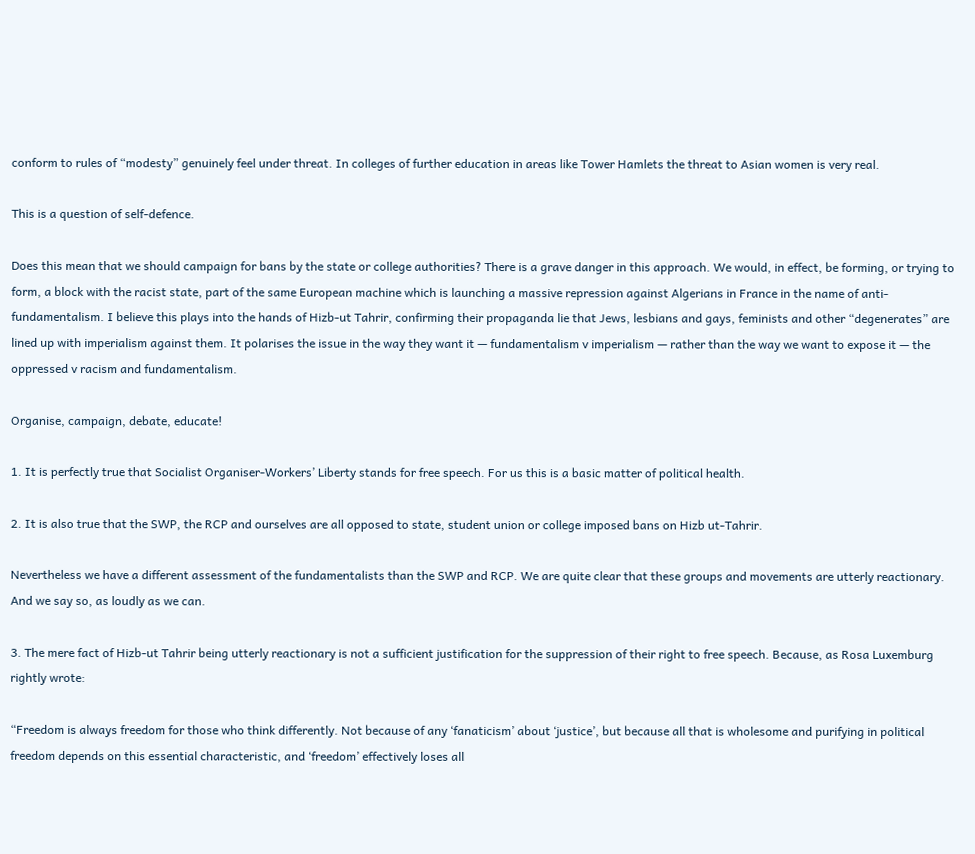conform to rules of “modesty” genuinely feel under threat. In colleges of further education in areas like Tower Hamlets the threat to Asian women is very real.

This is a question of self-defence.

Does this mean that we should campaign for bans by the state or college authorities? There is a grave danger in this approach. We would, in effect, be forming, or trying to form, a block with the racist state, part of the same European machine which is launching a massive repression against Algerians in France in the name of anti-fundamentalism. I believe this plays into the hands of Hizb-ut Tahrir, confirming their propaganda lie that Jews, lesbians and gays, feminists and other “degenerates” are lined up with imperialism against them. It polarises the issue in the way they want it — fundamentalism v imperialism — rather than the way we want to expose it — the oppressed v racism and fundamentalism.

Organise, campaign, debate, educate!

1. It is perfectly true that Socialist Organiser-Workers’ Liberty stands for free speech. For us this is a basic matter of political health.

2. It is also true that the SWP, the RCP and ourselves are all opposed to state, student union or college imposed bans on Hizb ut-Tahrir.

Nevertheless we have a different assessment of the fundamentalists than the SWP and RCP. We are quite clear that these groups and movements are utterly reactionary. And we say so, as loudly as we can.

3. The mere fact of Hizb-ut Tahrir being utterly reactionary is not a sufficient justification for the suppression of their right to free speech. Because, as Rosa Luxemburg rightly wrote:

“Freedom is always freedom for those who think differently. Not because of any ‘fanaticism’ about ‘justice’, but because all that is wholesome and purifying in political freedom depends on this essential characteristic, and ‘freedom’ effectively loses all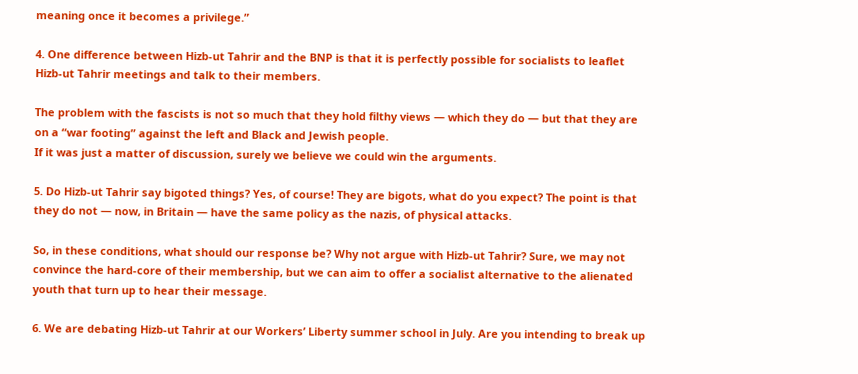meaning once it becomes a privilege.”

4. One difference between Hizb-ut Tahrir and the BNP is that it is perfectly possible for socialists to leaflet Hizb-ut Tahrir meetings and talk to their members.

The problem with the fascists is not so much that they hold filthy views — which they do — but that they are on a “war footing” against the left and Black and Jewish people.
If it was just a matter of discussion, surely we believe we could win the arguments.

5. Do Hizb-ut Tahrir say bigoted things? Yes, of course! They are bigots, what do you expect? The point is that they do not — now, in Britain — have the same policy as the nazis, of physical attacks.

So, in these conditions, what should our response be? Why not argue with Hizb-ut Tahrir? Sure, we may not convince the hard-core of their membership, but we can aim to offer a socialist alternative to the alienated youth that turn up to hear their message.

6. We are debating Hizb-ut Tahrir at our Workers’ Liberty summer school in July. Are you intending to break up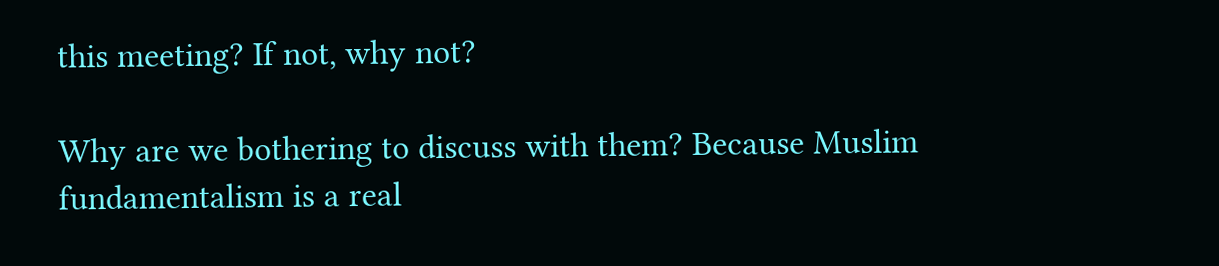this meeting? If not, why not?

Why are we bothering to discuss with them? Because Muslim fundamentalism is a real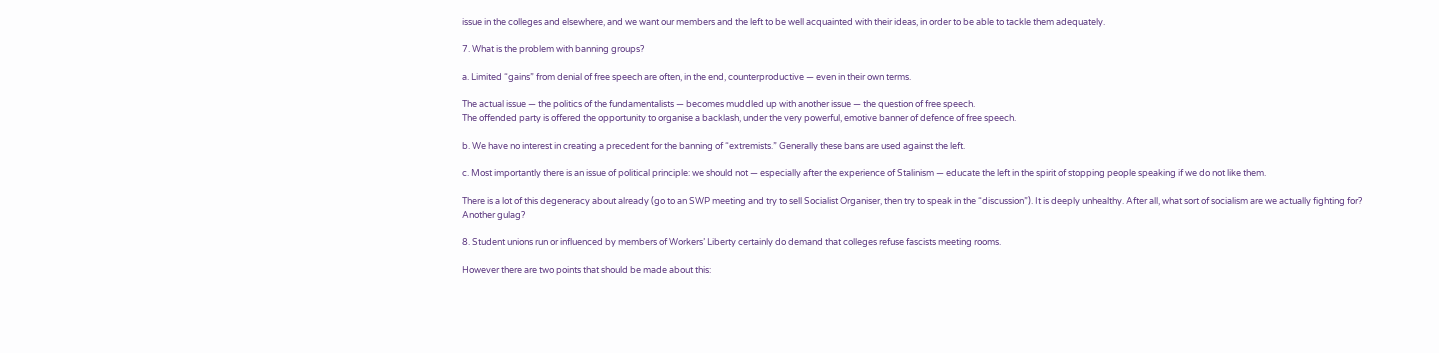issue in the colleges and elsewhere, and we want our members and the left to be well acquainted with their ideas, in order to be able to tackle them adequately.

7. What is the problem with banning groups?

a. Limited “gains” from denial of free speech are often, in the end, counterproductive — even in their own terms.

The actual issue — the politics of the fundamentalists — becomes muddled up with another issue — the question of free speech.
The offended party is offered the opportunity to organise a backlash, under the very powerful, emotive banner of defence of free speech.

b. We have no interest in creating a precedent for the banning of “extremists.” Generally these bans are used against the left.

c. Most importantly there is an issue of political principle: we should not — especially after the experience of Stalinism — educate the left in the spirit of stopping people speaking if we do not like them.

There is a lot of this degeneracy about already (go to an SWP meeting and try to sell Socialist Organiser, then try to speak in the “discussion”). It is deeply unhealthy. After all, what sort of socialism are we actually fighting for? Another gulag?

8. Student unions run or influenced by members of Workers’ Liberty certainly do demand that colleges refuse fascists meeting rooms.

However there are two points that should be made about this: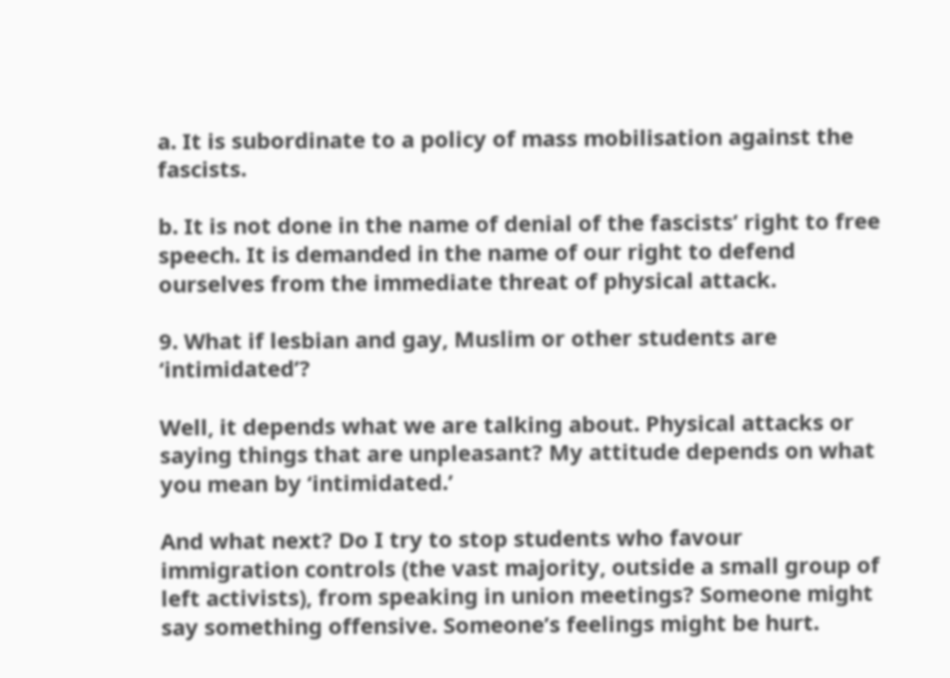a. It is subordinate to a policy of mass mobilisation against the fascists.

b. It is not done in the name of denial of the fascists’ right to free speech. It is demanded in the name of our right to defend ourselves from the immediate threat of physical attack.

9. What if lesbian and gay, Muslim or other students are ‘intimidated’?

Well, it depends what we are talking about. Physical attacks or saying things that are unpleasant? My attitude depends on what you mean by ‘intimidated.’

And what next? Do I try to stop students who favour immigration controls (the vast majority, outside a small group of left activists), from speaking in union meetings? Someone might say something offensive. Someone’s feelings might be hurt.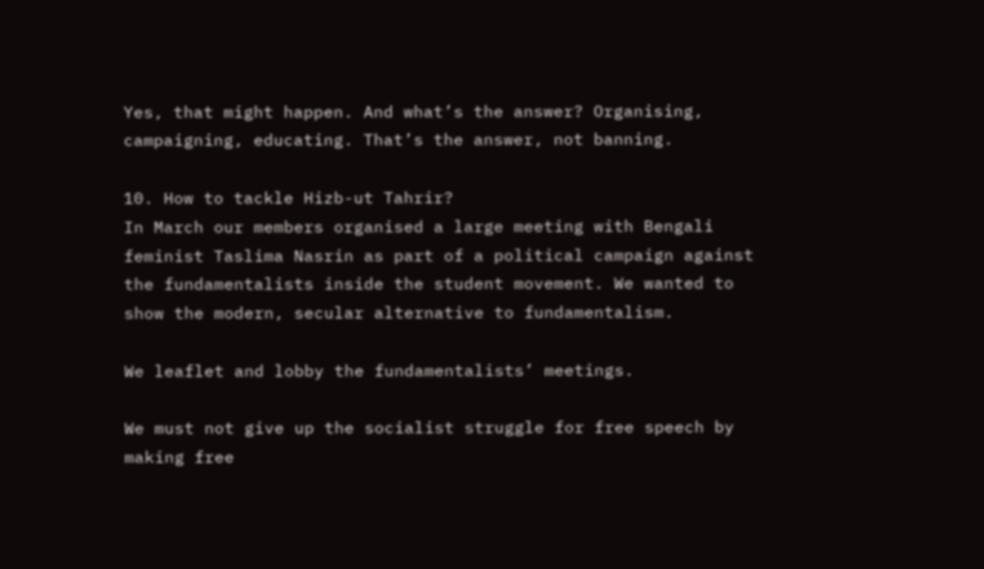Yes, that might happen. And what’s the answer? Organising, campaigning, educating. That’s the answer, not banning.

10. How to tackle Hizb-ut Tahrir?
In March our members organised a large meeting with Bengali feminist Taslima Nasrin as part of a political campaign against the fundamentalists inside the student movement. We wanted to show the modern, secular alternative to fundamentalism.

We leaflet and lobby the fundamentalists’ meetings.

We must not give up the socialist struggle for free speech by making free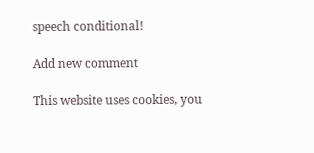speech conditional!

Add new comment

This website uses cookies, you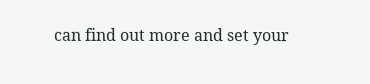can find out more and set your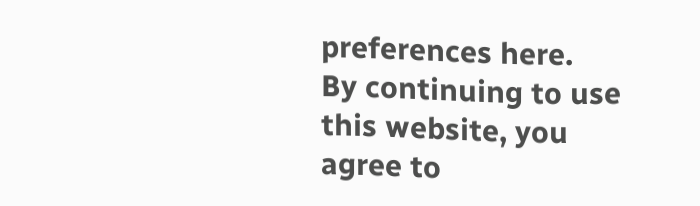preferences here.
By continuing to use this website, you agree to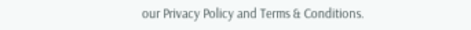our Privacy Policy and Terms & Conditions.